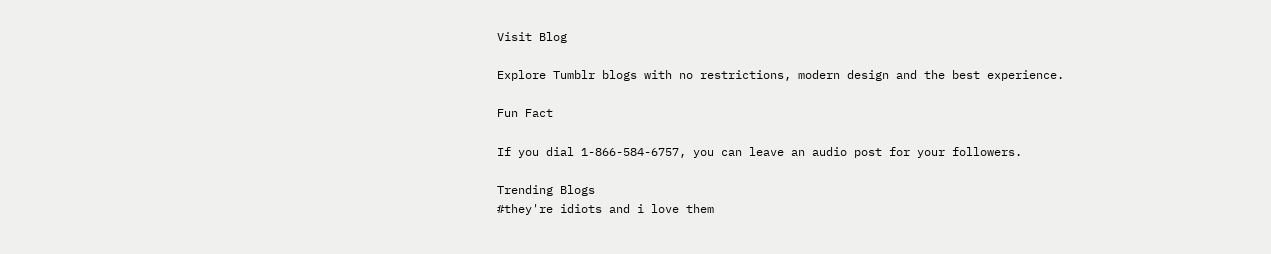Visit Blog

Explore Tumblr blogs with no restrictions, modern design and the best experience.

Fun Fact

If you dial 1-866-584-6757, you can leave an audio post for your followers.

Trending Blogs
#they're idiots and i love them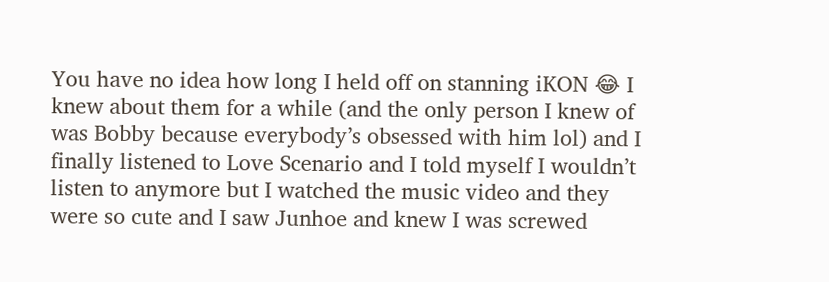You have no idea how long I held off on stanning iKON 😂 I knew about them for a while (and the only person I knew of was Bobby because everybody’s obsessed with him lol) and I finally listened to Love Scenario and I told myself I wouldn’t listen to anymore but I watched the music video and they were so cute and I saw Junhoe and knew I was screwed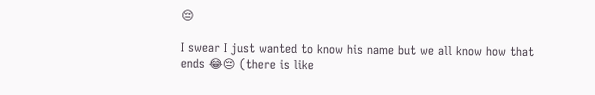😔

I swear I just wanted to know his name but we all know how that ends 😂😔 (there is like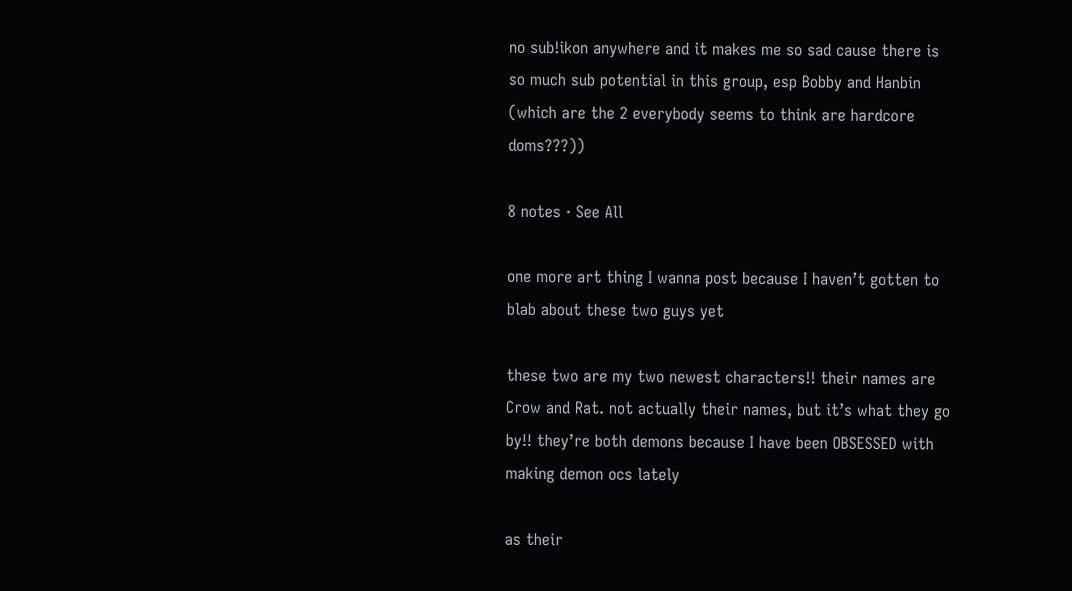no sub!ikon anywhere and it makes me so sad cause there is so much sub potential in this group, esp Bobby and Hanbin (which are the 2 everybody seems to think are hardcore doms???))

8 notes · See All

one more art thing I wanna post because I haven’t gotten to blab about these two guys yet

these two are my two newest characters!! their names are Crow and Rat. not actually their names, but it’s what they go by!! they’re both demons because I have been OBSESSED with making demon ocs lately

as their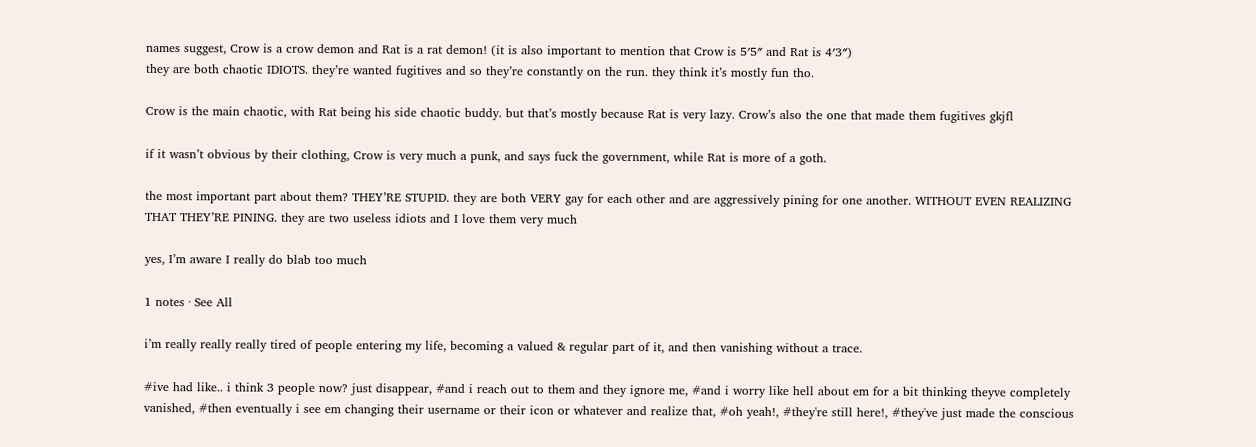names suggest, Crow is a crow demon and Rat is a rat demon! (it is also important to mention that Crow is 5′5″ and Rat is 4′3″)
they are both chaotic IDIOTS. they’re wanted fugitives and so they’re constantly on the run. they think it’s mostly fun tho.

Crow is the main chaotic, with Rat being his side chaotic buddy. but that’s mostly because Rat is very lazy. Crow’s also the one that made them fugitives gkjfl

if it wasn’t obvious by their clothing, Crow is very much a punk, and says fuck the government, while Rat is more of a goth.

the most important part about them? THEY’RE STUPID. they are both VERY gay for each other and are aggressively pining for one another. WITHOUT EVEN REALIZING THAT THEY’RE PINING. they are two useless idiots and I love them very much

yes, I’m aware I really do blab too much

1 notes · See All

i’m really really really tired of people entering my life, becoming a valued & regular part of it, and then vanishing without a trace.

#ive had like.. i think 3 people now? just disappear, #and i reach out to them and they ignore me, #and i worry like hell about em for a bit thinking theyve completely vanished, #then eventually i see em changing their username or their icon or whatever and realize that, #oh yeah!, #they're still here!, #they've just made the conscious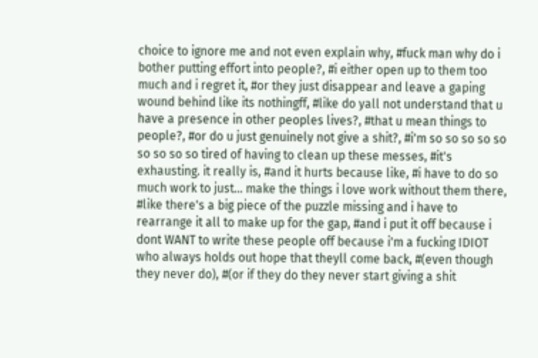choice to ignore me and not even explain why, #fuck man why do i bother putting effort into people?, #i either open up to them too much and i regret it, #or they just disappear and leave a gaping wound behind like its nothingff, #like do yall not understand that u have a presence in other peoples lives?, #that u mean things to people?, #or do u just genuinely not give a shit?, #i'm so so so so so so so so so tired of having to clean up these messes, #it's exhausting. it really is, #and it hurts because like, #i have to do so much work to just... make the things i love work without them there, #like there's a big piece of the puzzle missing and i have to rearrange it all to make up for the gap, #and i put it off because i dont WANT to write these people off because i'm a fucking IDIOT who always holds out hope that theyll come back, #(even though they never do), #(or if they do they never start giving a shit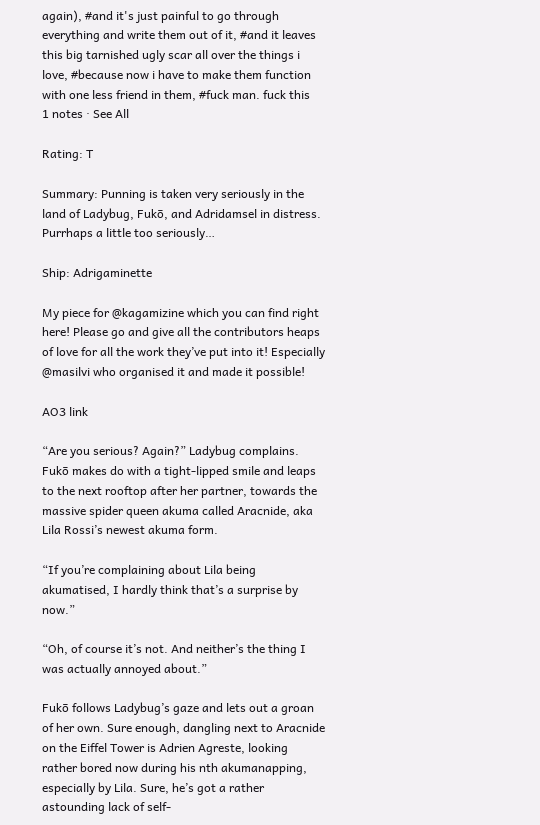again), #and it's just painful to go through everything and write them out of it, #and it leaves this big tarnished ugly scar all over the things i love, #because now i have to make them function with one less friend in them, #fuck man. fuck this
1 notes · See All

Rating: T

Summary: Punning is taken very seriously in the land of Ladybug, Fukō, and Adridamsel in distress. Purrhaps a little too seriously…

Ship: Adrigaminette

My piece for @kagamizine which you can find right here! Please go and give all the contributors heaps of love for all the work they’ve put into it! Especially @masilvi who organised it and made it possible!

AO3 link

“Are you serious? Again?” Ladybug complains. Fukō makes do with a tight-lipped smile and leaps to the next rooftop after her partner, towards the massive spider queen akuma called Aracnide, aka Lila Rossi’s newest akuma form.

“If you’re complaining about Lila being akumatised, I hardly think that’s a surprise by now.”

“Oh, of course it’s not. And neither’s the thing I was actually annoyed about.”

Fukō follows Ladybug’s gaze and lets out a groan of her own. Sure enough, dangling next to Aracnide on the Eiffel Tower is Adrien Agreste, looking rather bored now during his nth akumanapping, especially by Lila. Sure, he’s got a rather astounding lack of self-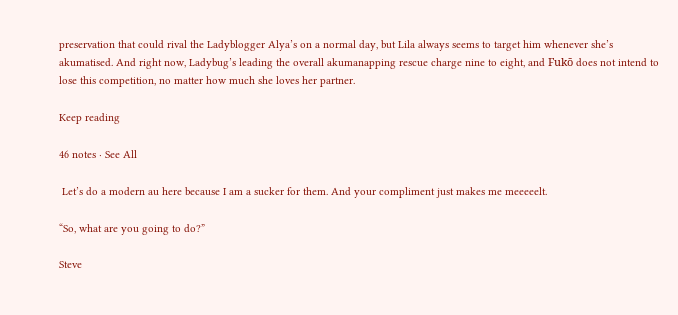preservation that could rival the Ladyblogger Alya’s on a normal day, but Lila always seems to target him whenever she’s akumatised. And right now, Ladybug’s leading the overall akumanapping rescue charge nine to eight, and Fukō does not intend to lose this competition, no matter how much she loves her partner.

Keep reading

46 notes · See All

 Let’s do a modern au here because I am a sucker for them. And your compliment just makes me meeeeelt.

“So, what are you going to do?”

Steve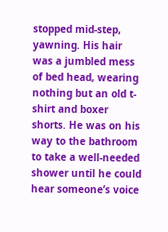stopped mid-step, yawning. His hair was a jumbled mess of bed head, wearing nothing but an old t-shirt and boxer shorts. He was on his way to the bathroom to take a well-needed shower until he could hear someone’s voice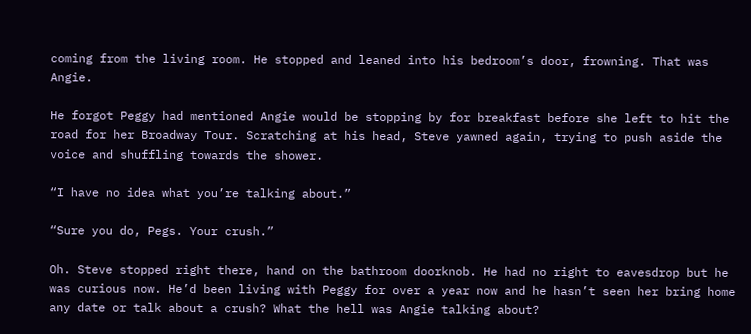coming from the living room. He stopped and leaned into his bedroom’s door, frowning. That was Angie.

He forgot Peggy had mentioned Angie would be stopping by for breakfast before she left to hit the road for her Broadway Tour. Scratching at his head, Steve yawned again, trying to push aside the voice and shuffling towards the shower.

“I have no idea what you’re talking about.”

“Sure you do, Pegs. Your crush.”

Oh. Steve stopped right there, hand on the bathroom doorknob. He had no right to eavesdrop but he was curious now. He’d been living with Peggy for over a year now and he hasn’t seen her bring home any date or talk about a crush? What the hell was Angie talking about?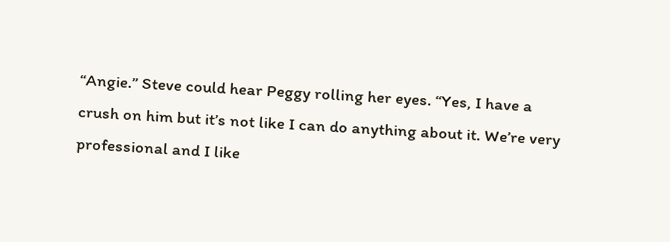“Angie.” Steve could hear Peggy rolling her eyes. “Yes, I have a crush on him but it’s not like I can do anything about it. We’re very professional and I like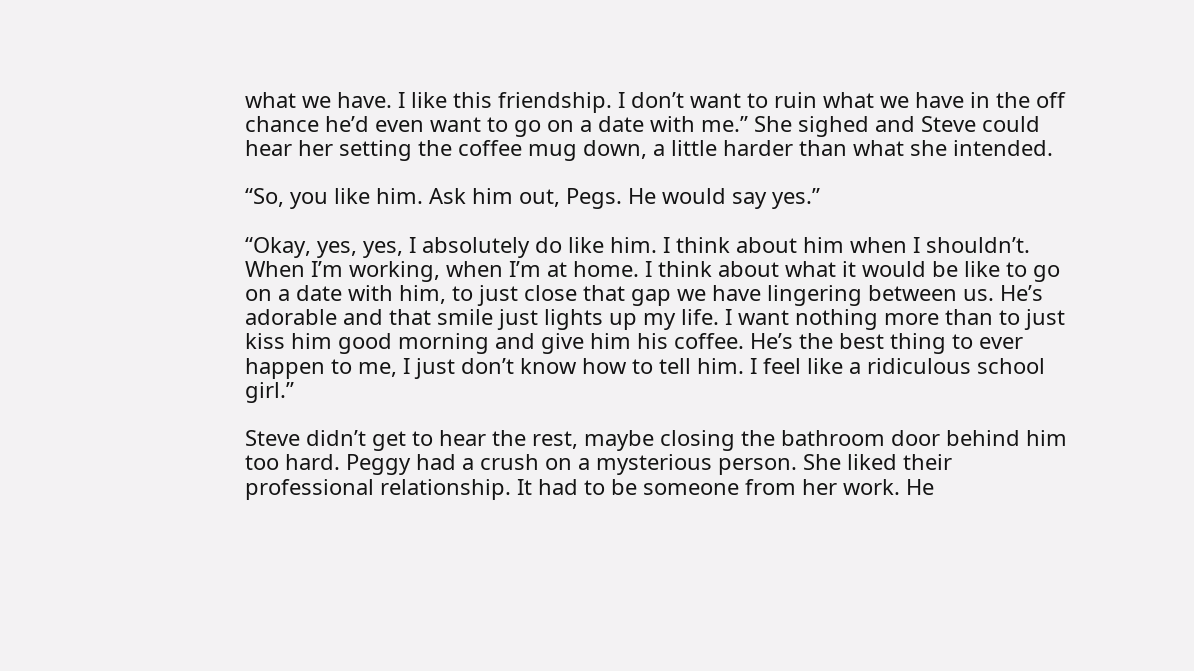what we have. I like this friendship. I don’t want to ruin what we have in the off chance he’d even want to go on a date with me.” She sighed and Steve could hear her setting the coffee mug down, a little harder than what she intended.

“So, you like him. Ask him out, Pegs. He would say yes.”

“Okay, yes, yes, I absolutely do like him. I think about him when I shouldn’t. When I’m working, when I’m at home. I think about what it would be like to go on a date with him, to just close that gap we have lingering between us. He’s adorable and that smile just lights up my life. I want nothing more than to just kiss him good morning and give him his coffee. He’s the best thing to ever happen to me, I just don’t know how to tell him. I feel like a ridiculous school girl.”

Steve didn’t get to hear the rest, maybe closing the bathroom door behind him too hard. Peggy had a crush on a mysterious person. She liked their professional relationship. It had to be someone from her work. He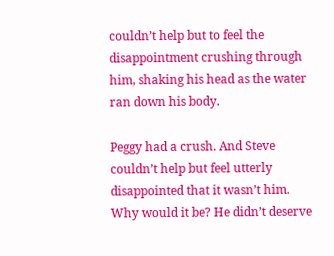couldn’t help but to feel the disappointment crushing through him, shaking his head as the water ran down his body.

Peggy had a crush. And Steve couldn’t help but feel utterly disappointed that it wasn’t him. Why would it be? He didn’t deserve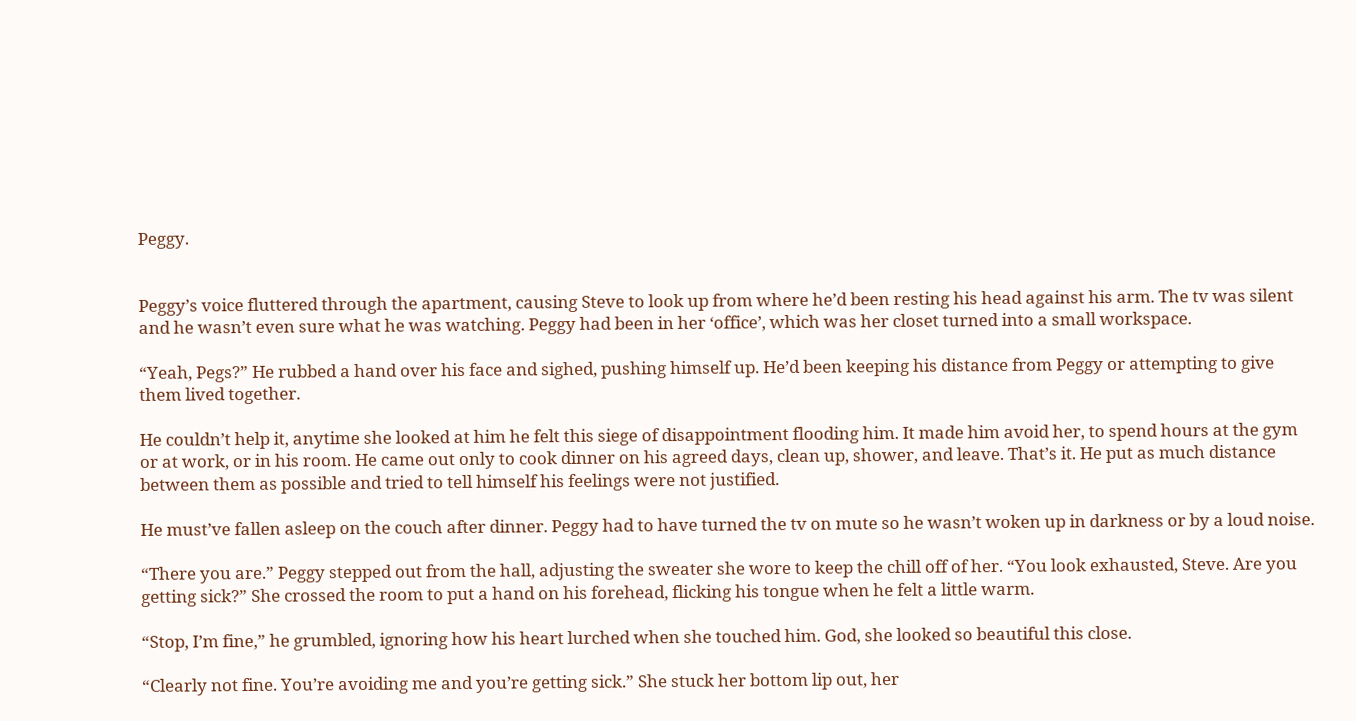Peggy.


Peggy’s voice fluttered through the apartment, causing Steve to look up from where he’d been resting his head against his arm. The tv was silent and he wasn’t even sure what he was watching. Peggy had been in her ‘office’, which was her closet turned into a small workspace.

“Yeah, Pegs?” He rubbed a hand over his face and sighed, pushing himself up. He’d been keeping his distance from Peggy or attempting to give them lived together.

He couldn’t help it, anytime she looked at him he felt this siege of disappointment flooding him. It made him avoid her, to spend hours at the gym or at work, or in his room. He came out only to cook dinner on his agreed days, clean up, shower, and leave. That’s it. He put as much distance between them as possible and tried to tell himself his feelings were not justified.

He must’ve fallen asleep on the couch after dinner. Peggy had to have turned the tv on mute so he wasn’t woken up in darkness or by a loud noise.

“There you are.” Peggy stepped out from the hall, adjusting the sweater she wore to keep the chill off of her. “You look exhausted, Steve. Are you getting sick?” She crossed the room to put a hand on his forehead, flicking his tongue when he felt a little warm.

“Stop, I’m fine,” he grumbled, ignoring how his heart lurched when she touched him. God, she looked so beautiful this close.

“Clearly not fine. You’re avoiding me and you’re getting sick.” She stuck her bottom lip out, her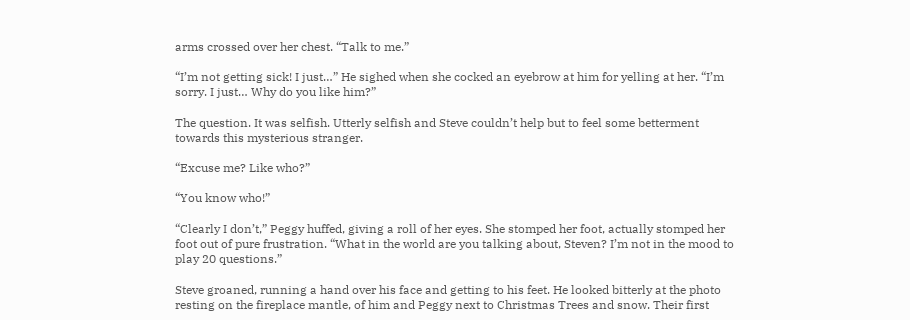arms crossed over her chest. “Talk to me.”

“I’m not getting sick! I just…” He sighed when she cocked an eyebrow at him for yelling at her. “I’m sorry. I just… Why do you like him?”

The question. It was selfish. Utterly selfish and Steve couldn’t help but to feel some betterment towards this mysterious stranger.

“Excuse me? Like who?”

“You know who!”

“Clearly I don’t,” Peggy huffed, giving a roll of her eyes. She stomped her foot, actually stomped her foot out of pure frustration. “What in the world are you talking about, Steven? I’m not in the mood to play 20 questions.”

Steve groaned, running a hand over his face and getting to his feet. He looked bitterly at the photo resting on the fireplace mantle, of him and Peggy next to Christmas Trees and snow. Their first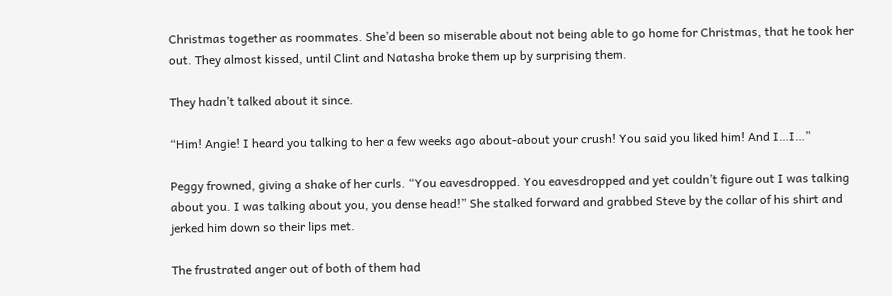Christmas together as roommates. She’d been so miserable about not being able to go home for Christmas, that he took her out. They almost kissed, until Clint and Natasha broke them up by surprising them.

They hadn’t talked about it since.

“Him! Angie! I heard you talking to her a few weeks ago about-about your crush! You said you liked him! And I…I…”

Peggy frowned, giving a shake of her curls. “You eavesdropped. You eavesdropped and yet couldn’t figure out I was talking about you. I was talking about you, you dense head!” She stalked forward and grabbed Steve by the collar of his shirt and jerked him down so their lips met.

The frustrated anger out of both of them had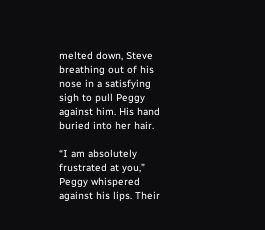melted down, Steve breathing out of his nose in a satisfying sigh to pull Peggy against him. His hand buried into her hair.

“I am absolutely frustrated at you,” Peggy whispered against his lips. Their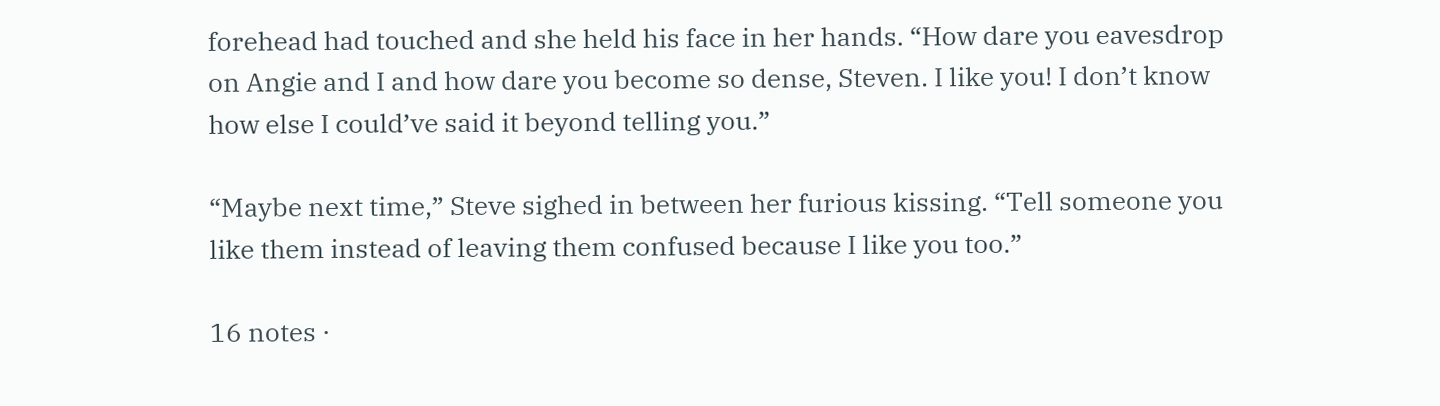forehead had touched and she held his face in her hands. “How dare you eavesdrop on Angie and I and how dare you become so dense, Steven. I like you! I don’t know how else I could’ve said it beyond telling you.”

“Maybe next time,” Steve sighed in between her furious kissing. “Tell someone you like them instead of leaving them confused because I like you too.”

16 notes ·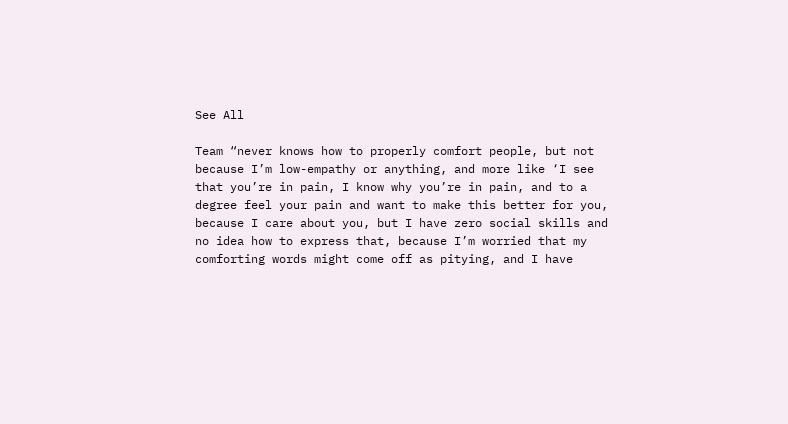See All

Team “never knows how to properly comfort people, but not because I’m low-empathy or anything, and more like ‘I see that you’re in pain, I know why you’re in pain, and to a degree feel your pain and want to make this better for you, because I care about you, but I have zero social skills and no idea how to express that, because I’m worried that my comforting words might come off as pitying, and I have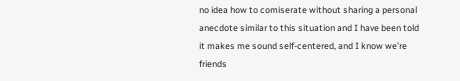no idea how to comiserate without sharing a personal anecdote similar to this situation and I have been told it makes me sound self-centered, and I know we’re friends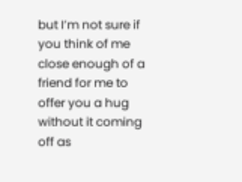but I’m not sure if you think of me close enough of a friend for me to offer you a hug without it coming off as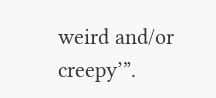weird and/or creepy’”.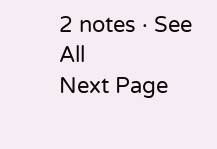2 notes · See All
Next Page